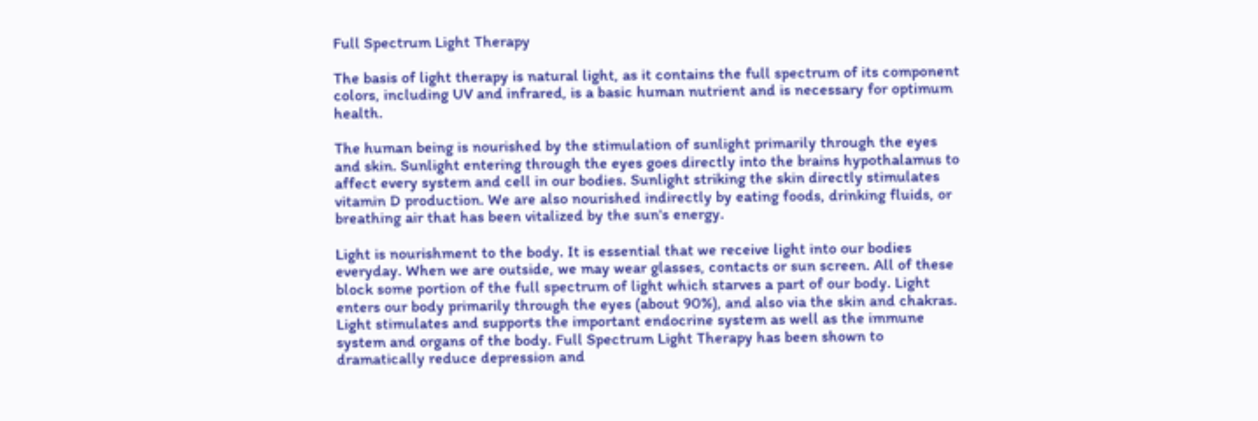Full Spectrum Light Therapy

The basis of light therapy is natural light, as it contains the full spectrum of its component colors, including UV and infrared, is a basic human nutrient and is necessary for optimum health.

The human being is nourished by the stimulation of sunlight primarily through the eyes and skin. Sunlight entering through the eyes goes directly into the brains hypothalamus to affect every system and cell in our bodies. Sunlight striking the skin directly stimulates vitamin D production. We are also nourished indirectly by eating foods, drinking fluids, or breathing air that has been vitalized by the sun's energy.

Light is nourishment to the body. It is essential that we receive light into our bodies everyday. When we are outside, we may wear glasses, contacts or sun screen. All of these block some portion of the full spectrum of light which starves a part of our body. Light enters our body primarily through the eyes (about 90%), and also via the skin and chakras. Light stimulates and supports the important endocrine system as well as the immune system and organs of the body. Full Spectrum Light Therapy has been shown to dramatically reduce depression and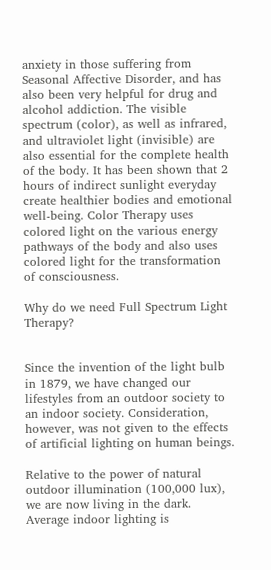anxiety in those suffering from Seasonal Affective Disorder, and has also been very helpful for drug and alcohol addiction. The visible spectrum (color), as well as infrared, and ultraviolet light (invisible) are also essential for the complete health of the body. It has been shown that 2 hours of indirect sunlight everyday create healthier bodies and emotional well-being. Color Therapy uses colored light on the various energy pathways of the body and also uses colored light for the transformation of consciousness.

Why do we need Full Spectrum Light Therapy?


Since the invention of the light bulb in 1879, we have changed our lifestyles from an outdoor society to an indoor society. Consideration, however, was not given to the effects of artificial lighting on human beings.

Relative to the power of natural outdoor illumination (100,000 lux), we are now living in the dark. Average indoor lighting is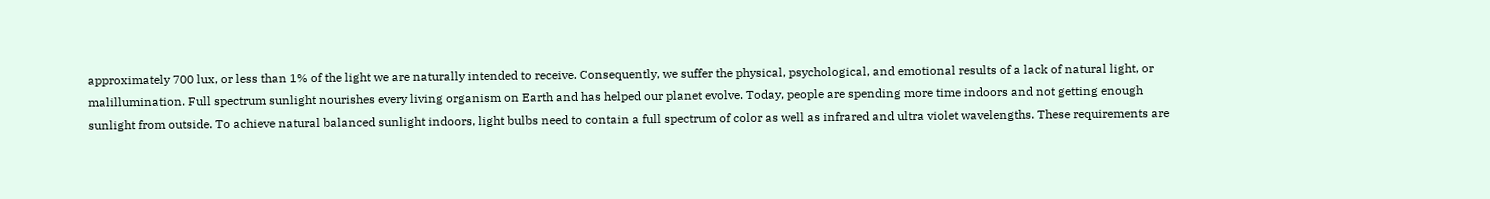approximately 700 lux, or less than 1% of the light we are naturally intended to receive. Consequently, we suffer the physical, psychological, and emotional results of a lack of natural light, or malillumination. Full spectrum sunlight nourishes every living organism on Earth and has helped our planet evolve. Today, people are spending more time indoors and not getting enough sunlight from outside. To achieve natural balanced sunlight indoors, light bulbs need to contain a full spectrum of color as well as infrared and ultra violet wavelengths. These requirements are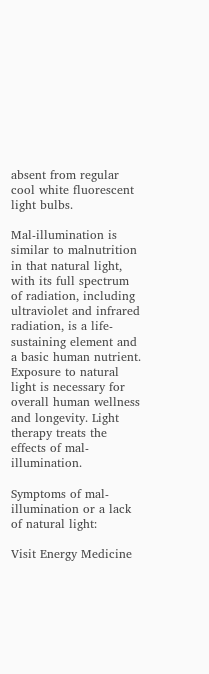absent from regular cool white fluorescent light bulbs.

Mal-illumination is similar to malnutrition in that natural light, with its full spectrum of radiation, including ultraviolet and infrared radiation, is a life-sustaining element and a basic human nutrient. Exposure to natural light is necessary for overall human wellness and longevity. Light therapy treats the effects of mal-illumination.

Symptoms of mal-illumination or a lack of natural light:

Visit Energy Medicine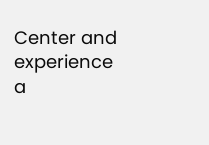Center and experience a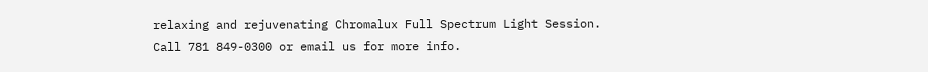relaxing and rejuvenating Chromalux Full Spectrum Light Session.
Call 781 849-0300 or email us for more info.